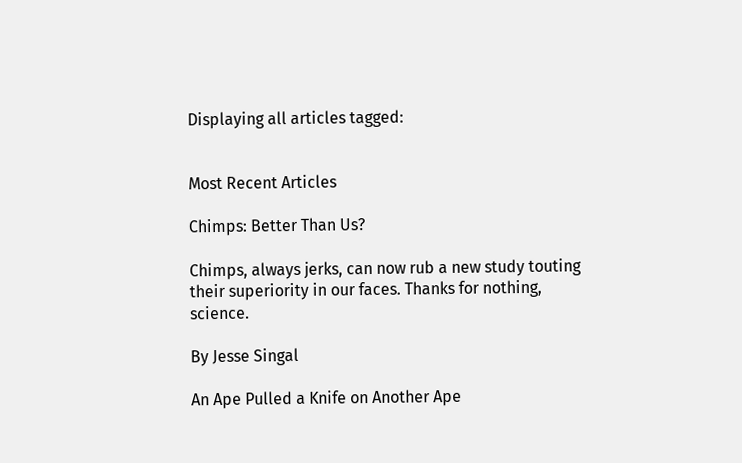Displaying all articles tagged:


Most Recent Articles

Chimps: Better Than Us?

Chimps, always jerks, can now rub a new study touting their superiority in our faces. Thanks for nothing, science.

By Jesse Singal

An Ape Pulled a Knife on Another Ape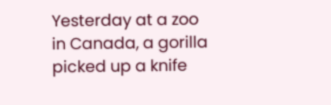Yesterday at a zoo in Canada, a gorilla picked up a knife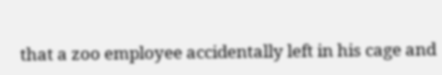that a zoo employee accidentally left in his cage and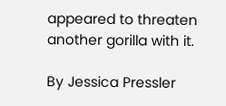appeared to threaten another gorilla with it.

By Jessica Pressler